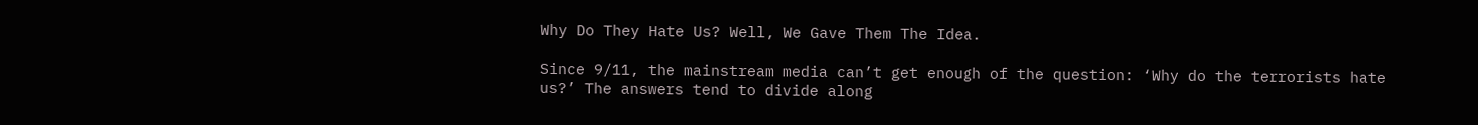Why Do They Hate Us? Well, We Gave Them The Idea.

Since 9/11, the mainstream media can’t get enough of the question: ‘Why do the terrorists hate us?’ The answers tend to divide along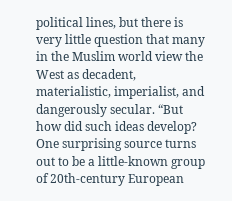political lines, but there is very little question that many in the Muslim world view the West as decadent, materialistic, imperialist, and dangerously secular. “But how did such ideas develop? One surprising source turns out to be a little-known group of 20th-century European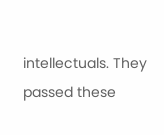intellectuals. They passed these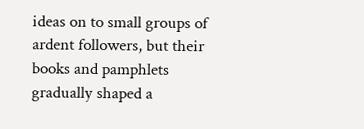ideas on to small groups of ardent followers, but their books and pamphlets gradually shaped a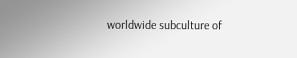worldwide subculture of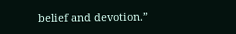belief and devotion.”